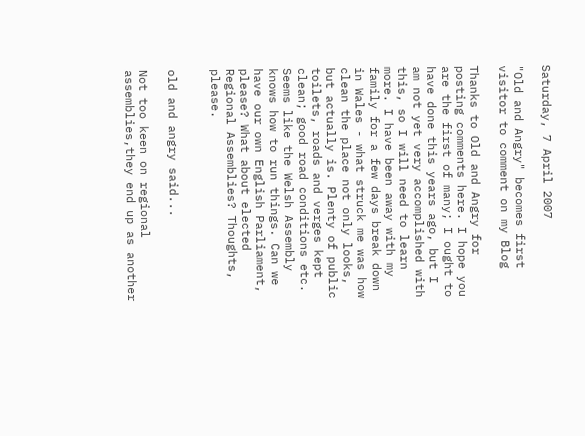Saturday, 7 April 2007

"Old and Angry" becomes first visitor to comment on my Blog

Thanks to Old and Angry for posting comments here. I hope you are the first of many; I ought to have done this years ago, but I am not yet very accomplished with this, so I will need to learn more. I have been away with my family for a few days break down in Wales - what struck me was how clean the place not only looks, but actually is. Plenty of public toilets, roads and verges kept clean; good road conditions etc. Seems like the Welsh Assembly knows how to run things. Can we have our own English Parliament, please? What about elected Regional Assemblies? Thoughts, please.


old and angry said...

Not too keen on regional assemblies,they end up as another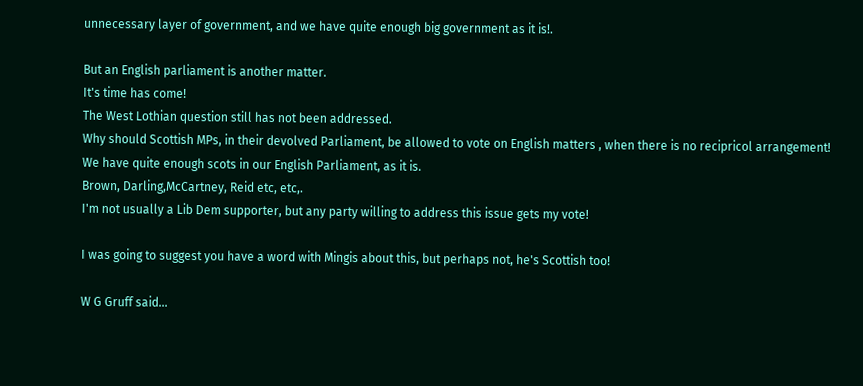unnecessary layer of government, and we have quite enough big government as it is!.

But an English parliament is another matter.
It's time has come!
The West Lothian question still has not been addressed.
Why should Scottish MPs, in their devolved Parliament, be allowed to vote on English matters , when there is no recipricol arrangement!
We have quite enough scots in our English Parliament, as it is.
Brown, Darling,McCartney, Reid etc, etc,.
I'm not usually a Lib Dem supporter, but any party willing to address this issue gets my vote!

I was going to suggest you have a word with Mingis about this, but perhaps not, he's Scottish too!

W G Gruff said...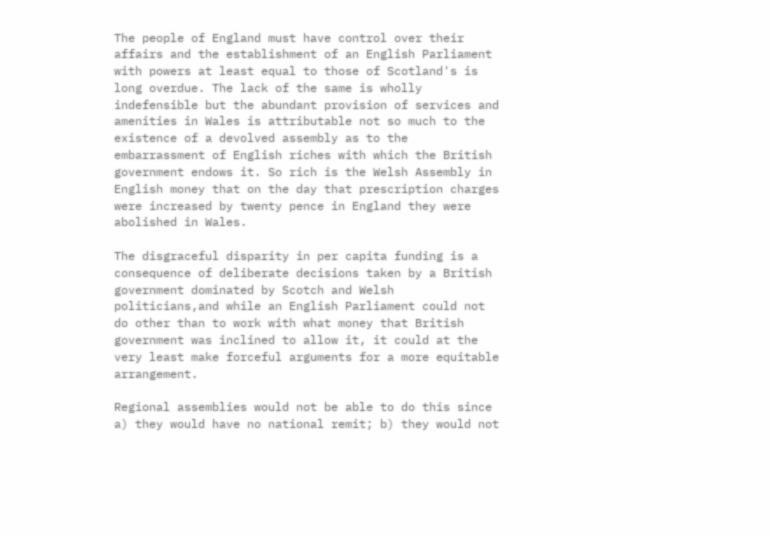The people of England must have control over their affairs and the establishment of an English Parliament with powers at least equal to those of Scotland's is long overdue. The lack of the same is wholly indefensible but the abundant provision of services and amenities in Wales is attributable not so much to the existence of a devolved assembly as to the embarrassment of English riches with which the British government endows it. So rich is the Welsh Assembly in English money that on the day that prescription charges were increased by twenty pence in England they were abolished in Wales.

The disgraceful disparity in per capita funding is a consequence of deliberate decisions taken by a British government dominated by Scotch and Welsh politicians,and while an English Parliament could not do other than to work with what money that British government was inclined to allow it, it could at the very least make forceful arguments for a more equitable arrangement.

Regional assemblies would not be able to do this since a) they would have no national remit; b) they would not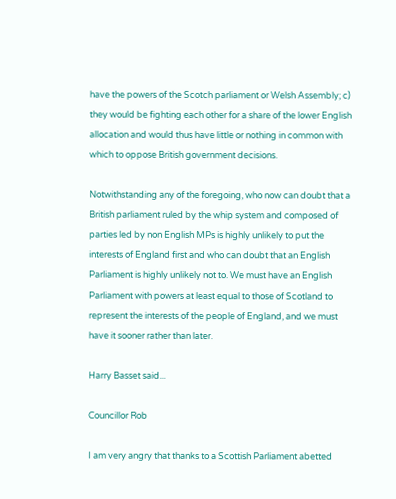have the powers of the Scotch parliament or Welsh Assembly; c) they would be fighting each other for a share of the lower English allocation and would thus have little or nothing in common with which to oppose British government decisions.

Notwithstanding any of the foregoing, who now can doubt that a British parliament ruled by the whip system and composed of parties led by non English MPs is highly unlikely to put the interests of England first and who can doubt that an English Parliament is highly unlikely not to. We must have an English Parliament with powers at least equal to those of Scotland to represent the interests of the people of England, and we must have it sooner rather than later.

Harry Basset said...

Councillor Rob

I am very angry that thanks to a Scottish Parliament abetted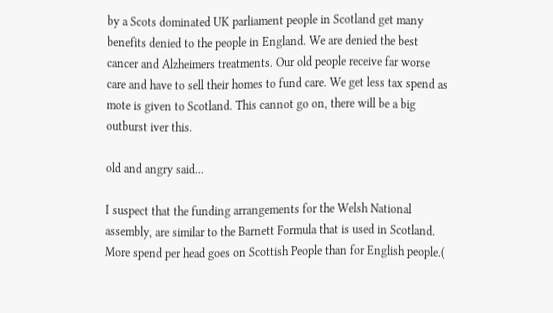by a Scots dominated UK parliament people in Scotland get many benefits denied to the people in England. We are denied the best cancer and Alzheimers treatments. Our old people receive far worse care and have to sell their homes to fund care. We get less tax spend as mote is given to Scotland. This cannot go on, there will be a big outburst iver this.

old and angry said...

I suspect that the funding arrangements for the Welsh National assembly, are similar to the Barnett Formula that is used in Scotland.
More spend per head goes on Scottish People than for English people.(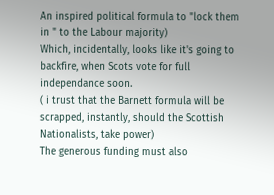An inspired political formula to "lock them in " to the Labour majority)
Which, incidentally, looks like it's going to backfire, when Scots vote for full independance soon.
( i trust that the Barnett formula will be scrapped, instantly, should the Scottish Nationalists, take power)
The generous funding must also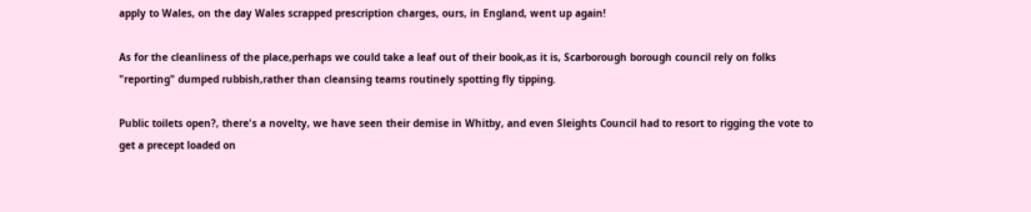apply to Wales, on the day Wales scrapped prescription charges, ours, in England, went up again!

As for the cleanliness of the place,perhaps we could take a leaf out of their book,as it is, Scarborough borough council rely on folks "reporting" dumped rubbish,rather than cleansing teams routinely spotting fly tipping.

Public toilets open?, there's a novelty, we have seen their demise in Whitby, and even Sleights Council had to resort to rigging the vote to get a precept loaded on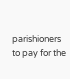parishioners to pay for the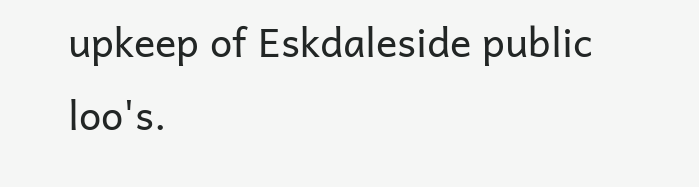upkeep of Eskdaleside public loo's.